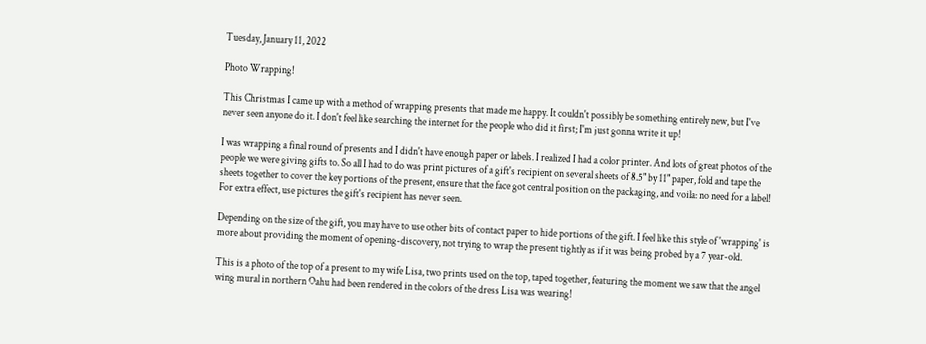Tuesday, January 11, 2022

Photo Wrapping!

This Christmas I came up with a method of wrapping presents that made me happy. It couldn't possibly be something entirely new, but I've never seen anyone do it. I don't feel like searching the internet for the people who did it first; I'm just gonna write it up!

I was wrapping a final round of presents and I didn't have enough paper or labels. I realized I had a color printer. And lots of great photos of the people we were giving gifts to. So all I had to do was print pictures of a gift's recipient on several sheets of 8.5" by 11" paper, fold and tape the sheets together to cover the key portions of the present, ensure that the face got central position on the packaging, and voila: no need for a label! For extra effect, use pictures the gift's recipient has never seen.

Depending on the size of the gift, you may have to use other bits of contact paper to hide portions of the gift. I feel like this style of 'wrapping' is more about providing the moment of opening-discovery, not trying to wrap the present tightly as if it was being probed by a 7 year-old.

This is a photo of the top of a present to my wife Lisa, two prints used on the top, taped together, featuring the moment we saw that the angel wing mural in northern Oahu had been rendered in the colors of the dress Lisa was wearing!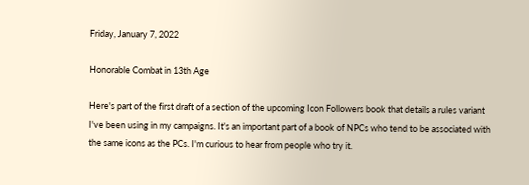Friday, January 7, 2022

Honorable Combat in 13th Age

Here's part of the first draft of a section of the upcoming Icon Followers book that details a rules variant I've been using in my campaigns. It's an important part of a book of NPCs who tend to be associated with the same icons as the PCs. I'm curious to hear from people who try it.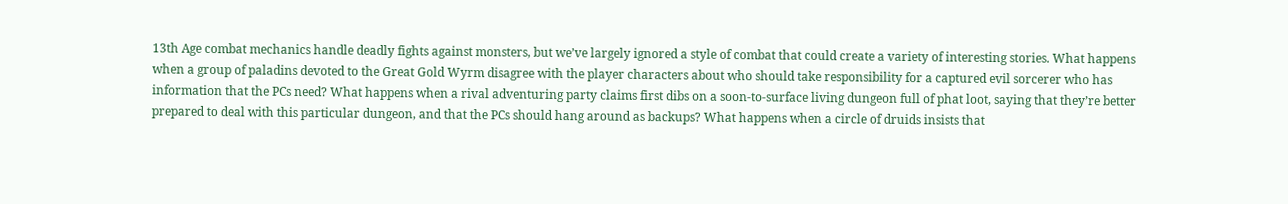13th Age combat mechanics handle deadly fights against monsters, but we’ve largely ignored a style of combat that could create a variety of interesting stories. What happens when a group of paladins devoted to the Great Gold Wyrm disagree with the player characters about who should take responsibility for a captured evil sorcerer who has information that the PCs need? What happens when a rival adventuring party claims first dibs on a soon-to-surface living dungeon full of phat loot, saying that they’re better prepared to deal with this particular dungeon, and that the PCs should hang around as backups? What happens when a circle of druids insists that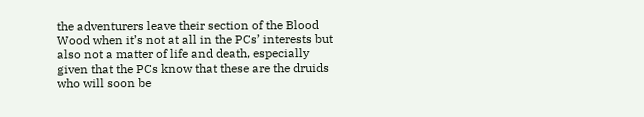the adventurers leave their section of the Blood Wood when it’s not at all in the PCs’ interests but also not a matter of life and death, especially given that the PCs know that these are the druids who will soon be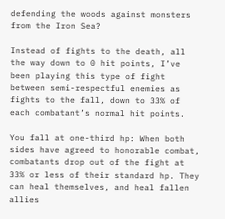defending the woods against monsters from the Iron Sea?

Instead of fights to the death, all the way down to 0 hit points, I’ve been playing this type of fight between semi-respectful enemies as fights to the fall, down to 33% of each combatant’s normal hit points.

You fall at one-third hp: When both sides have agreed to honorable combat, combatants drop out of the fight at 33% or less of their standard hp. They can heal themselves, and heal fallen allies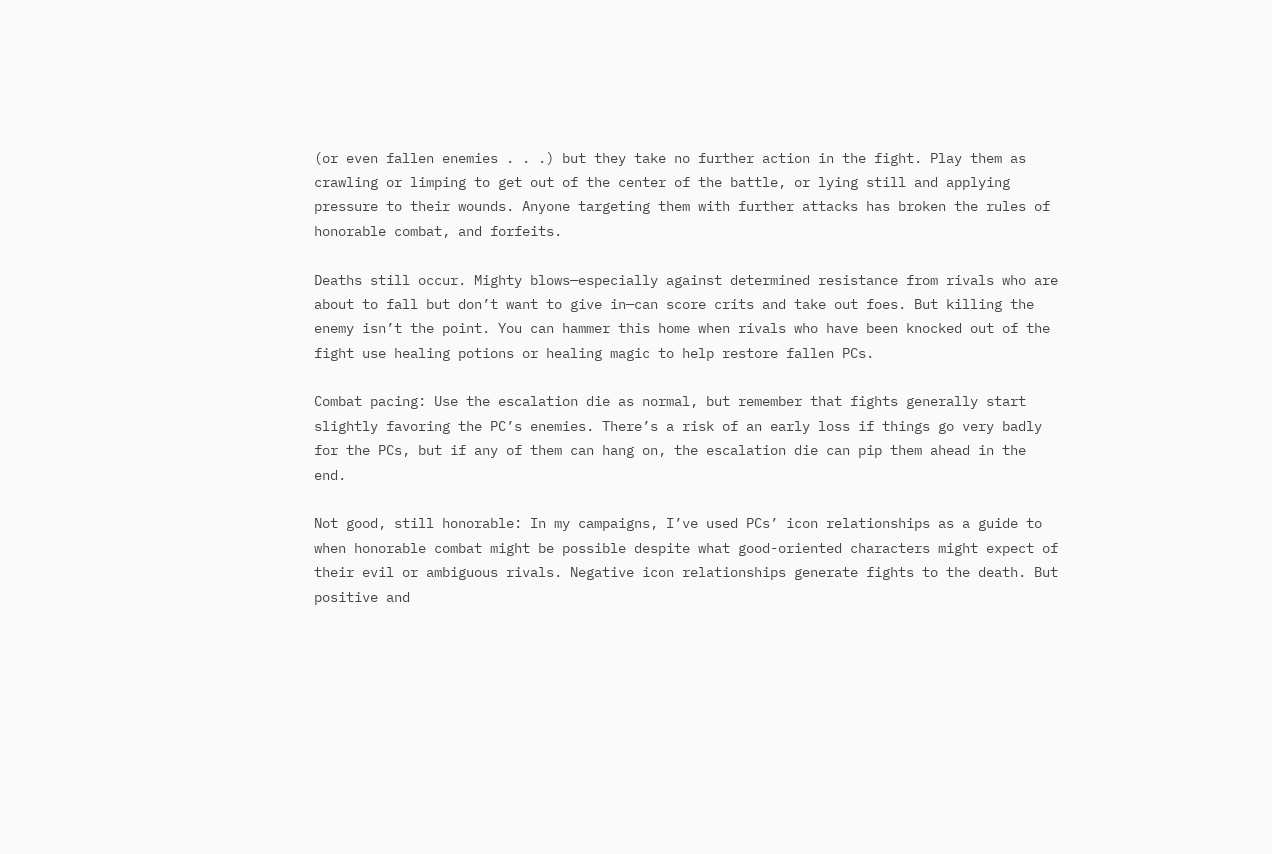(or even fallen enemies . . .) but they take no further action in the fight. Play them as crawling or limping to get out of the center of the battle, or lying still and applying pressure to their wounds. Anyone targeting them with further attacks has broken the rules of honorable combat, and forfeits.

Deaths still occur. Mighty blows—especially against determined resistance from rivals who are about to fall but don’t want to give in—can score crits and take out foes. But killing the enemy isn’t the point. You can hammer this home when rivals who have been knocked out of the fight use healing potions or healing magic to help restore fallen PCs.

Combat pacing: Use the escalation die as normal, but remember that fights generally start slightly favoring the PC’s enemies. There’s a risk of an early loss if things go very badly for the PCs, but if any of them can hang on, the escalation die can pip them ahead in the end.

Not good, still honorable: In my campaigns, I’ve used PCs’ icon relationships as a guide to when honorable combat might be possible despite what good-oriented characters might expect of their evil or ambiguous rivals. Negative icon relationships generate fights to the death. But positive and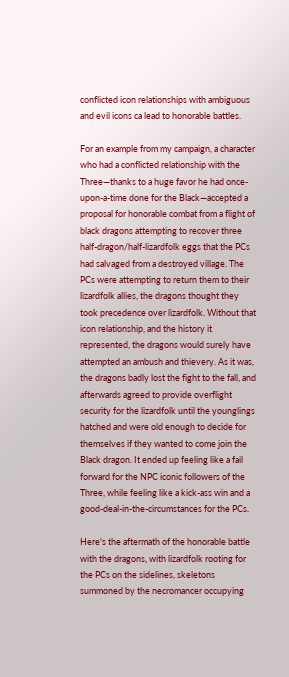conflicted icon relationships with ambiguous and evil icons ca lead to honorable battles.

For an example from my campaign, a character who had a conflicted relationship with the Three—thanks to a huge favor he had once-upon-a-time done for the Black—accepted a proposal for honorable combat from a flight of black dragons attempting to recover three half-dragon/half-lizardfolk eggs that the PCs had salvaged from a destroyed village. The PCs were attempting to return them to their lizardfolk allies, the dragons thought they took precedence over lizardfolk. Without that icon relationship, and the history it represented, the dragons would surely have attempted an ambush and thievery. As it was, the dragons badly lost the fight to the fall, and afterwards agreed to provide overflight security for the lizardfolk until the younglings hatched and were old enough to decide for themselves if they wanted to come join the Black dragon. It ended up feeling like a fail forward for the NPC iconic followers of the Three, while feeling like a kick-ass win and a good-deal-in-the-circumstances for the PCs.

Here's the aftermath of the honorable battle with the dragons, with lizardfolk rooting for the PCs on the sidelines, skeletons summoned by the necromancer occupying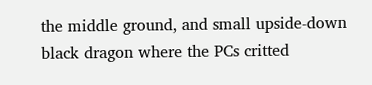the middle ground, and small upside-down black dragon where the PCs critted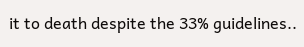it to death despite the 33% guidelines..